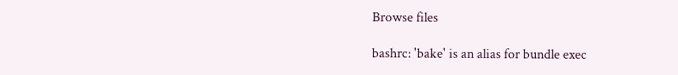Browse files

bashrc: 'bake' is an alias for bundle exec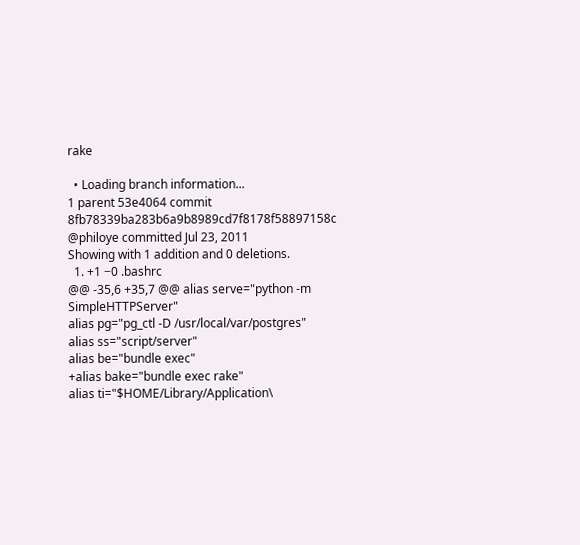rake

  • Loading branch information...
1 parent 53e4064 commit 8fb78339ba283b6a9b8989cd7f8178f58897158c @philoye committed Jul 23, 2011
Showing with 1 addition and 0 deletions.
  1. +1 −0 .bashrc
@@ -35,6 +35,7 @@ alias serve="python -m SimpleHTTPServer"
alias pg="pg_ctl -D /usr/local/var/postgres"
alias ss="script/server"
alias be="bundle exec"
+alias bake="bundle exec rake"
alias ti="$HOME/Library/Application\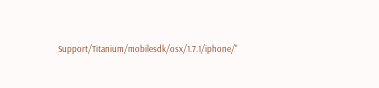Support/Titanium/mobilesdk/osx/1.7.1/iphone/"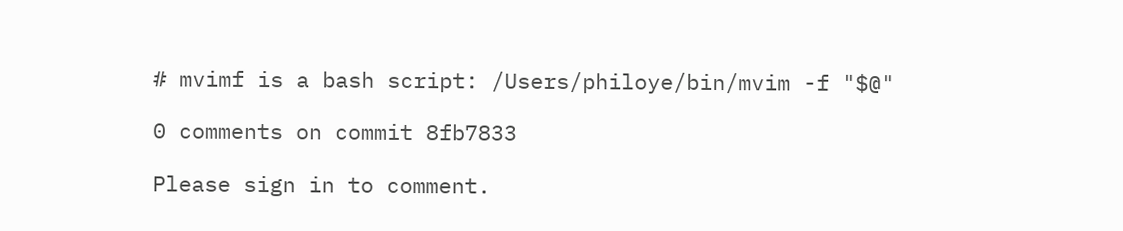# mvimf is a bash script: /Users/philoye/bin/mvim -f "$@"

0 comments on commit 8fb7833

Please sign in to comment.